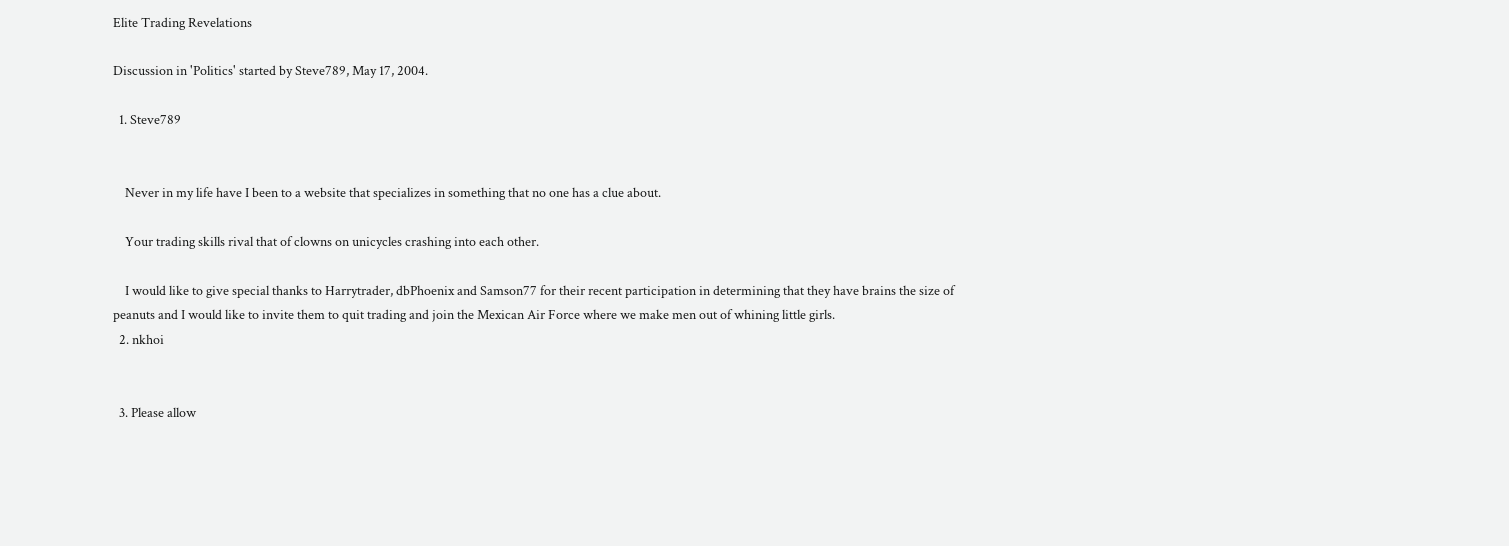Elite Trading Revelations

Discussion in 'Politics' started by Steve789, May 17, 2004.

  1. Steve789


    Never in my life have I been to a website that specializes in something that no one has a clue about.

    Your trading skills rival that of clowns on unicycles crashing into each other.

    I would like to give special thanks to Harrytrader, dbPhoenix and Samson77 for their recent participation in determining that they have brains the size of peanuts and I would like to invite them to quit trading and join the Mexican Air Force where we make men out of whining little girls.
  2. nkhoi


  3. Please allow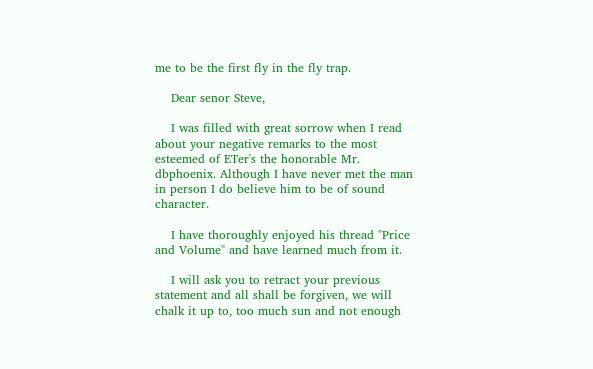me to be the first fly in the fly trap.

    Dear senor Steve,

    I was filled with great sorrow when I read about your negative remarks to the most esteemed of ETer's the honorable Mr. dbphoenix. Although I have never met the man in person I do believe him to be of sound character.

    I have thoroughly enjoyed his thread "Price and Volume" and have learned much from it.

    I will ask you to retract your previous statement and all shall be forgiven, we will chalk it up to, too much sun and not enough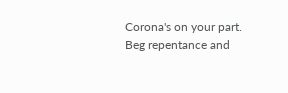Corona's on your part. Beg repentance and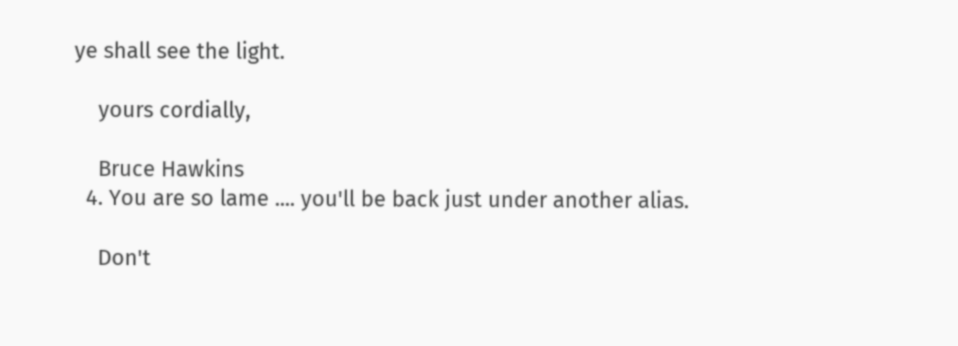ye shall see the light.

    yours cordially,

    Bruce Hawkins
  4. You are so lame .... you'll be back just under another alias.

    Don't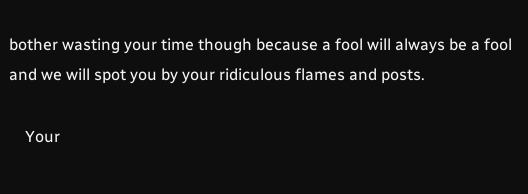bother wasting your time though because a fool will always be a fool and we will spot you by your ridiculous flames and posts.

    Your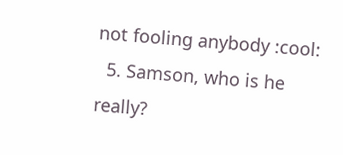not fooling anybody :cool:
  5. Samson, who is he really?